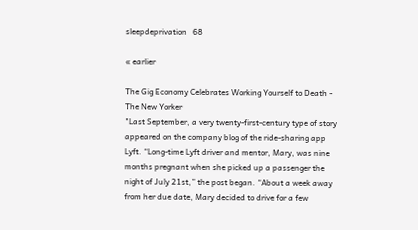sleepdeprivation   68

« earlier

The Gig Economy Celebrates Working Yourself to Death - The New Yorker
"Last September, a very twenty-first-century type of story appeared on the company blog of the ride-sharing app Lyft. “Long-time Lyft driver and mentor, Mary, was nine months pregnant when she picked up a passenger the night of July 21st,” the post began. “About a week away from her due date, Mary decided to drive for a few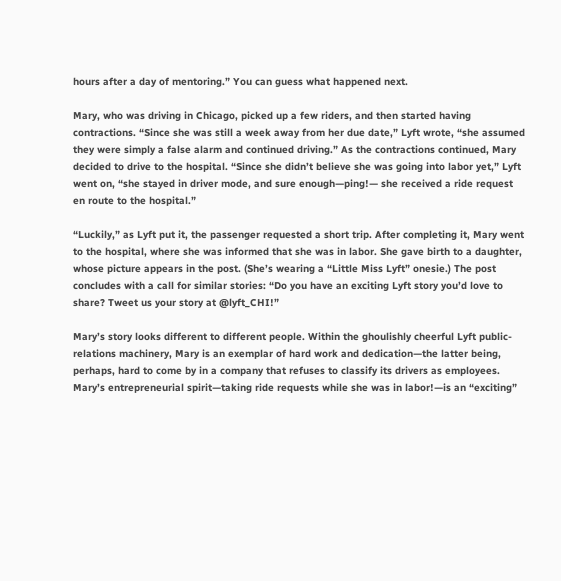hours after a day of mentoring.” You can guess what happened next.

Mary, who was driving in Chicago, picked up a few riders, and then started having contractions. “Since she was still a week away from her due date,” Lyft wrote, “she assumed they were simply a false alarm and continued driving.” As the contractions continued, Mary decided to drive to the hospital. “Since she didn’t believe she was going into labor yet,” Lyft went on, “she stayed in driver mode, and sure enough—ping!— she received a ride request en route to the hospital.”

“Luckily,” as Lyft put it, the passenger requested a short trip. After completing it, Mary went to the hospital, where she was informed that she was in labor. She gave birth to a daughter, whose picture appears in the post. (She’s wearing a “Little Miss Lyft” onesie.) The post concludes with a call for similar stories: “Do you have an exciting Lyft story you’d love to share? Tweet us your story at @lyft_CHI!”

Mary’s story looks different to different people. Within the ghoulishly cheerful Lyft public-relations machinery, Mary is an exemplar of hard work and dedication—the latter being, perhaps, hard to come by in a company that refuses to classify its drivers as employees. Mary’s entrepreneurial spirit—taking ride requests while she was in labor!—is an “exciting”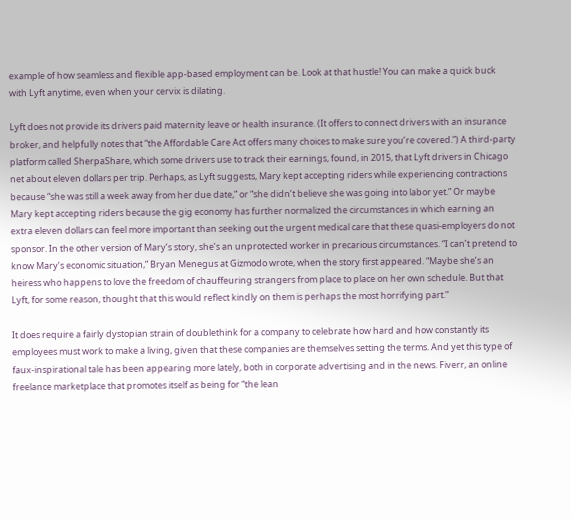example of how seamless and flexible app-based employment can be. Look at that hustle! You can make a quick buck with Lyft anytime, even when your cervix is dilating.

Lyft does not provide its drivers paid maternity leave or health insurance. (It offers to connect drivers with an insurance broker, and helpfully notes that “the Affordable Care Act offers many choices to make sure you’re covered.”) A third-party platform called SherpaShare, which some drivers use to track their earnings, found, in 2015, that Lyft drivers in Chicago net about eleven dollars per trip. Perhaps, as Lyft suggests, Mary kept accepting riders while experiencing contractions because “she was still a week away from her due date,” or “she didn’t believe she was going into labor yet.” Or maybe Mary kept accepting riders because the gig economy has further normalized the circumstances in which earning an extra eleven dollars can feel more important than seeking out the urgent medical care that these quasi-employers do not sponsor. In the other version of Mary’s story, she’s an unprotected worker in precarious circumstances. “I can’t pretend to know Mary’s economic situation,” Bryan Menegus at Gizmodo wrote, when the story first appeared. “Maybe she’s an heiress who happens to love the freedom of chauffeuring strangers from place to place on her own schedule. But that Lyft, for some reason, thought that this would reflect kindly on them is perhaps the most horrifying part.”

It does require a fairly dystopian strain of doublethink for a company to celebrate how hard and how constantly its employees must work to make a living, given that these companies are themselves setting the terms. And yet this type of faux-inspirational tale has been appearing more lately, both in corporate advertising and in the news. Fiverr, an online freelance marketplace that promotes itself as being for “the lean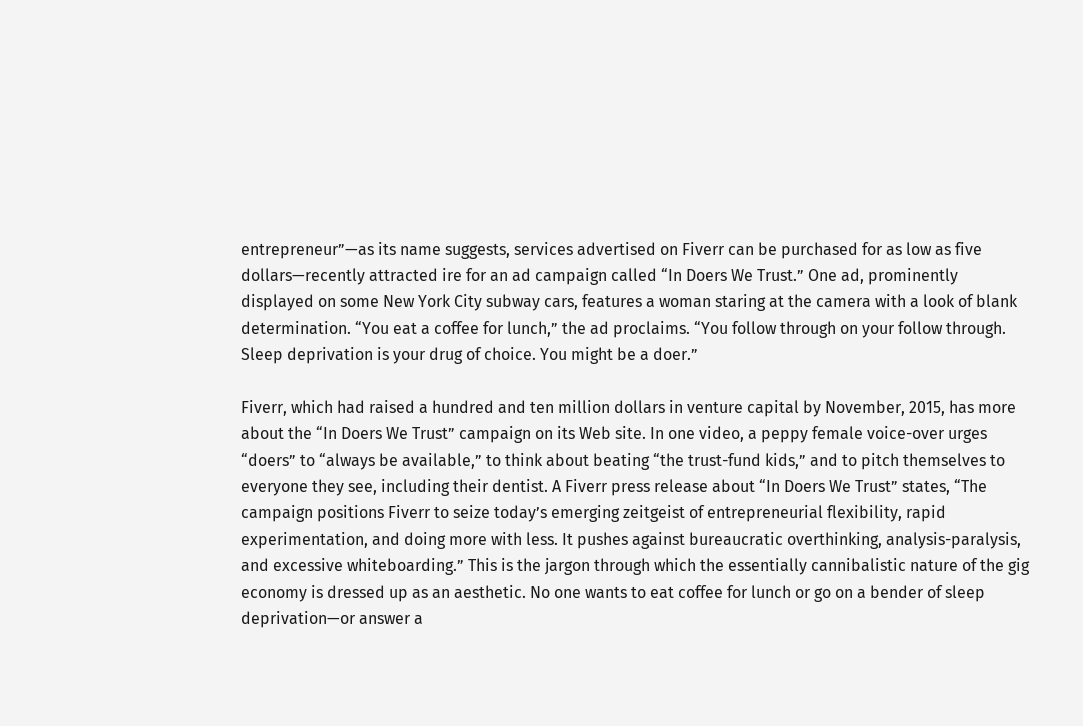entrepreneur”—as its name suggests, services advertised on Fiverr can be purchased for as low as five dollars—recently attracted ire for an ad campaign called “In Doers We Trust.” One ad, prominently displayed on some New York City subway cars, features a woman staring at the camera with a look of blank determination. “You eat a coffee for lunch,” the ad proclaims. “You follow through on your follow through. Sleep deprivation is your drug of choice. You might be a doer.”

Fiverr, which had raised a hundred and ten million dollars in venture capital by November, 2015, has more about the “In Doers We Trust” campaign on its Web site. In one video, a peppy female voice-over urges “doers” to “always be available,” to think about beating “the trust-fund kids,” and to pitch themselves to everyone they see, including their dentist. A Fiverr press release about “In Doers We Trust” states, “The campaign positions Fiverr to seize today’s emerging zeitgeist of entrepreneurial flexibility, rapid experimentation, and doing more with less. It pushes against bureaucratic overthinking, analysis-paralysis, and excessive whiteboarding.” This is the jargon through which the essentially cannibalistic nature of the gig economy is dressed up as an aesthetic. No one wants to eat coffee for lunch or go on a bender of sleep deprivation—or answer a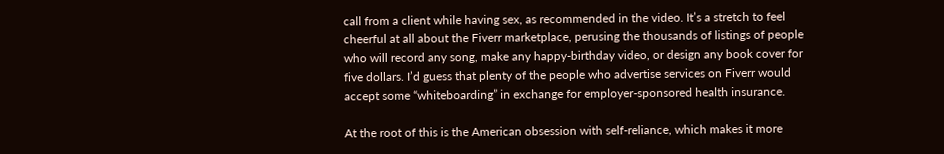call from a client while having sex, as recommended in the video. It’s a stretch to feel cheerful at all about the Fiverr marketplace, perusing the thousands of listings of people who will record any song, make any happy-birthday video, or design any book cover for five dollars. I’d guess that plenty of the people who advertise services on Fiverr would accept some “whiteboarding” in exchange for employer-sponsored health insurance.

At the root of this is the American obsession with self-reliance, which makes it more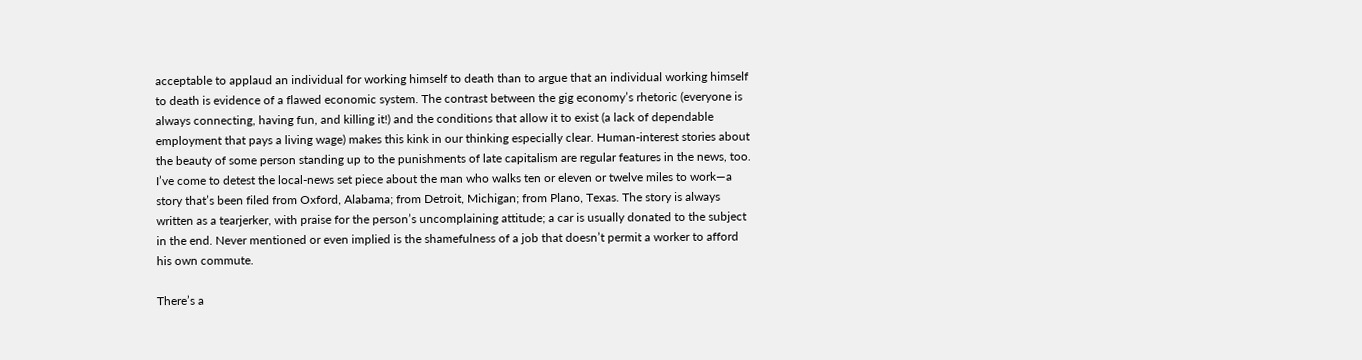acceptable to applaud an individual for working himself to death than to argue that an individual working himself to death is evidence of a flawed economic system. The contrast between the gig economy’s rhetoric (everyone is always connecting, having fun, and killing it!) and the conditions that allow it to exist (a lack of dependable employment that pays a living wage) makes this kink in our thinking especially clear. Human-interest stories about the beauty of some person standing up to the punishments of late capitalism are regular features in the news, too. I’ve come to detest the local-news set piece about the man who walks ten or eleven or twelve miles to work—a story that’s been filed from Oxford, Alabama; from Detroit, Michigan; from Plano, Texas. The story is always written as a tearjerker, with praise for the person’s uncomplaining attitude; a car is usually donated to the subject in the end. Never mentioned or even implied is the shamefulness of a job that doesn’t permit a worker to afford his own commute.

There’s a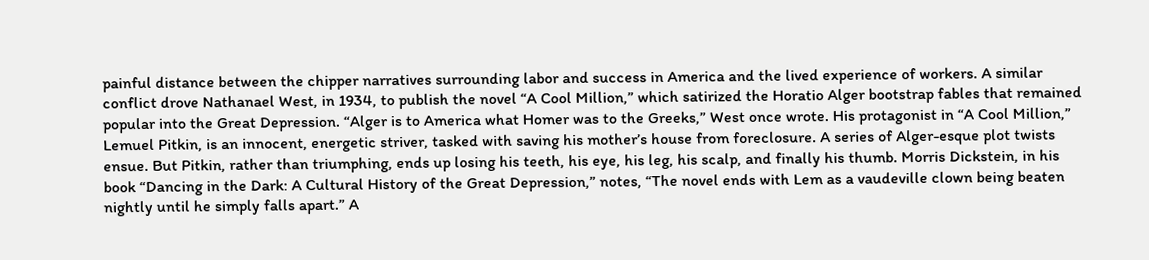painful distance between the chipper narratives surrounding labor and success in America and the lived experience of workers. A similar conflict drove Nathanael West, in 1934, to publish the novel “A Cool Million,” which satirized the Horatio Alger bootstrap fables that remained popular into the Great Depression. “Alger is to America what Homer was to the Greeks,” West once wrote. His protagonist in “A Cool Million,” Lemuel Pitkin, is an innocent, energetic striver, tasked with saving his mother’s house from foreclosure. A series of Alger-esque plot twists ensue. But Pitkin, rather than triumphing, ends up losing his teeth, his eye, his leg, his scalp, and finally his thumb. Morris Dickstein, in his book “Dancing in the Dark: A Cultural History of the Great Depression,” notes, “The novel ends with Lem as a vaudeville clown being beaten nightly until he simply falls apart.” A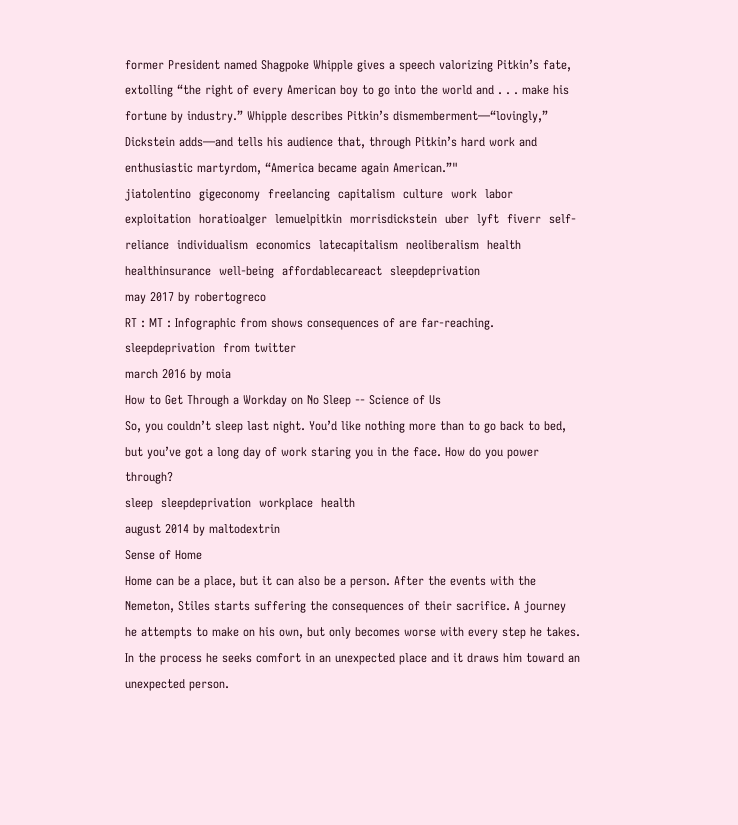former President named Shagpoke Whipple gives a speech valorizing Pitkin’s fate, extolling “the right of every American boy to go into the world and . . . make his fortune by industry.” Whipple describes Pitkin’s dismemberment—“lovingly,” Dickstein adds—and tells his audience that, through Pitkin’s hard work and enthusiastic martyrdom, “America became again American.”"
jiatolentino  gigeconomy  freelancing  capitalism  culture  work  labor  exploitation  horatioalger  lemuelpitkin  morrisdickstein  uber  lyft  fiverr  self-reliance  individualism  economics  latecapitalism  neoliberalism  health  healthinsurance  well-being  affordablecareact  sleepdeprivation
may 2017 by robertogreco
RT : MT : Infographic from shows consequences of are far-reaching.
sleepdeprivation  from twitter
march 2016 by moia
How to Get Through a Workday on No Sleep -- Science of Us
So, you couldn’t sleep last night. You’d like nothing more than to go back to bed, but you’ve got a long day of work staring you in the face. How do you power through?
sleep  sleepdeprivation  workplace  health
august 2014 by maltodextrin
Sense of Home
Home can be a place, but it can also be a person. After the events with the Nemeton, Stiles starts suffering the consequences of their sacrifice. A journey he attempts to make on his own, but only becomes worse with every step he takes. In the process he seeks comfort in an unexpected place and it draws him toward an unexpected person.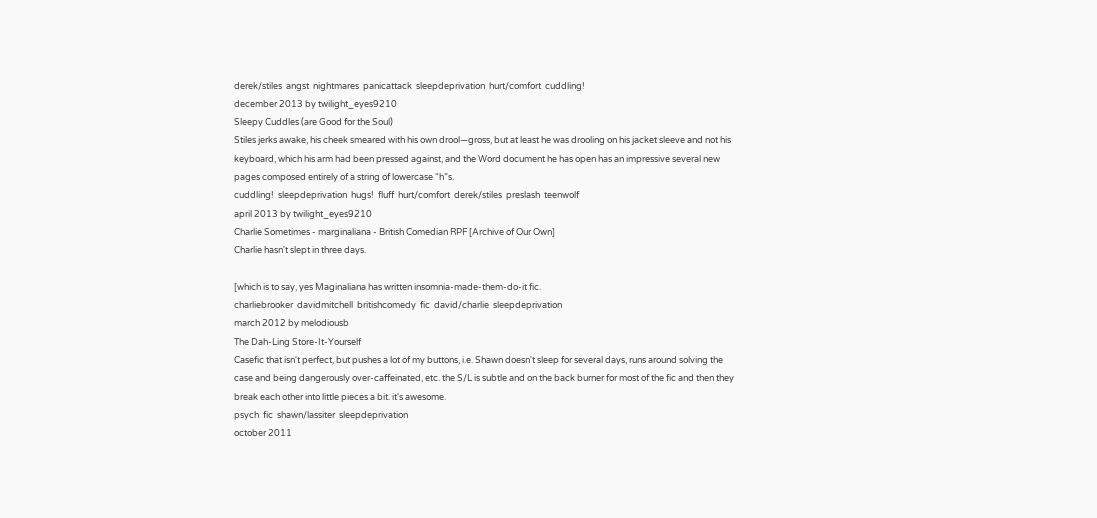derek/stiles  angst  nightmares  panicattack  sleepdeprivation  hurt/comfort  cuddling!
december 2013 by twilight_eyes9210
Sleepy Cuddles (are Good for the Soul)
Stiles jerks awake, his cheek smeared with his own drool—gross, but at least he was drooling on his jacket sleeve and not his keyboard, which his arm had been pressed against, and the Word document he has open has an impressive several new pages composed entirely of a string of lowercase “h”s.
cuddling!  sleepdeprivation  hugs!  fluff  hurt/comfort  derek/stiles  preslash  teenwolf
april 2013 by twilight_eyes9210
Charlie Sometimes - marginaliana - British Comedian RPF [Archive of Our Own]
Charlie hasn't slept in three days.

[which is to say, yes Maginaliana has written insomnia-made-them-do-it fic.
charliebrooker  davidmitchell  britishcomedy  fic  david/charlie  sleepdeprivation
march 2012 by melodiousb
The Dah-Ling Store-It-Yourself
Casefic that isn't perfect, but pushes a lot of my buttons, i.e. Shawn doesn't sleep for several days, runs around solving the case and being dangerously over-caffeinated, etc. the S/L is subtle and on the back burner for most of the fic and then they break each other into little pieces a bit. it's awesome.
psych  fic  shawn/lassiter  sleepdeprivation
october 2011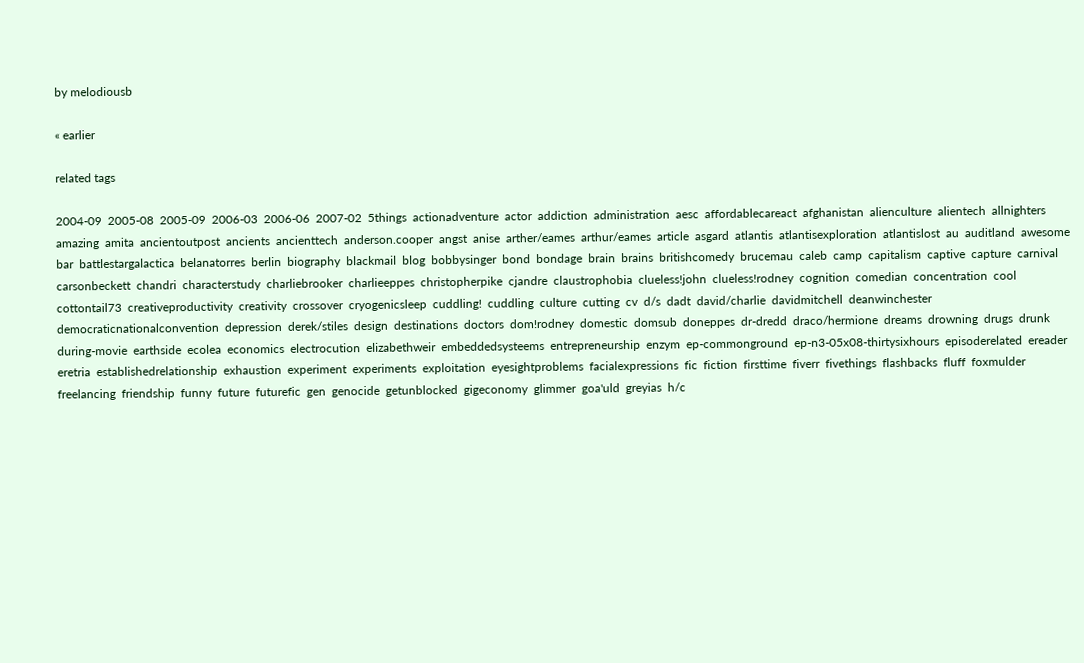by melodiousb

« earlier

related tags

2004-09  2005-08  2005-09  2006-03  2006-06  2007-02  5things  actionadventure  actor  addiction  administration  aesc  affordablecareact  afghanistan  alienculture  alientech  allnighters  amazing  amita  ancientoutpost  ancients  ancienttech  anderson.cooper  angst  anise  arther/eames  arthur/eames  article  asgard  atlantis  atlantisexploration  atlantislost  au  auditland  awesome  bar  battlestargalactica  belanatorres  berlin  biography  blackmail  blog  bobbysinger  bond  bondage  brain  brains  britishcomedy  brucemau  caleb  camp  capitalism  captive  capture  carnival  carsonbeckett  chandri  characterstudy  charliebrooker  charlieeppes  christopherpike  cjandre  claustrophobia  clueless!john  clueless!rodney  cognition  comedian  concentration  cool  cottontail73  creativeproductivity  creativity  crossover  cryogenicsleep  cuddling!  cuddling  culture  cutting  cv  d/s  dadt  david/charlie  davidmitchell  deanwinchester  democraticnationalconvention  depression  derek/stiles  design  destinations  doctors  dom!rodney  domestic  domsub  doneppes  dr-dredd  draco/hermione  dreams  drowning  drugs  drunk  during-movie  earthside  ecolea  economics  electrocution  elizabethweir  embeddedsysteems  entrepreneurship  enzym  ep-commonground  ep-n3-05x08-thirtysixhours  episoderelated  ereader  eretria  establishedrelationship  exhaustion  experiment  experiments  exploitation  eyesightproblems  facialexpressions  fic  fiction  firsttime  fiverr  fivethings  flashbacks  fluff  foxmulder  freelancing  friendship  funny  future  futurefic  gen  genocide  getunblocked  gigeconomy  glimmer  goa'uld  greyias  h/c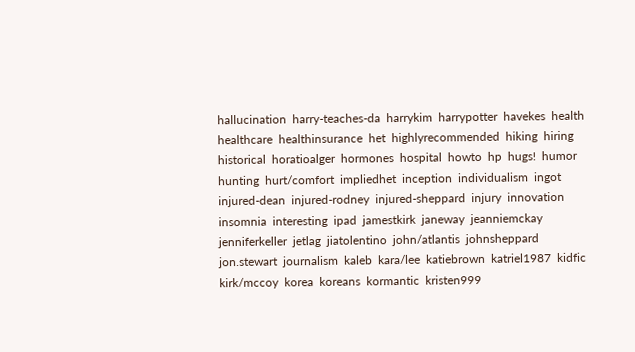hallucination  harry-teaches-da  harrykim  harrypotter  havekes  health  healthcare  healthinsurance  het  highlyrecommended  hiking  hiring  historical  horatioalger  hormones  hospital  howto  hp  hugs!  humor  hunting  hurt/comfort  impliedhet  inception  individualism  ingot  injured-dean  injured-rodney  injured-sheppard  injury  innovation  insomnia  interesting  ipad  jamestkirk  janeway  jeanniemckay  jenniferkeller  jetlag  jiatolentino  john/atlantis  johnsheppard  jon.stewart  journalism  kaleb  kara/lee  katiebrown  katriel1987  kidfic  kirk/mccoy  korea  koreans  kormantic  kristen999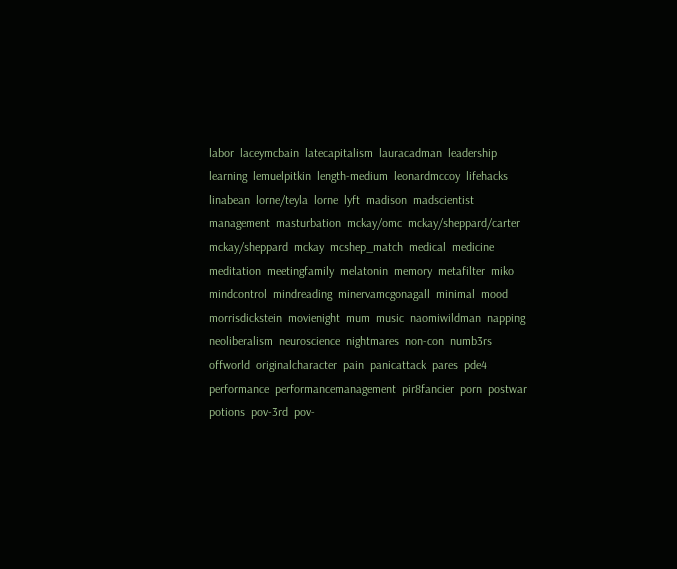labor  laceymcbain  latecapitalism  lauracadman  leadership  learning  lemuelpitkin  length-medium  leonardmccoy  lifehacks  linabean  lorne/teyla  lorne  lyft  madison  madscientist  management  masturbation  mckay/omc  mckay/sheppard/carter  mckay/sheppard  mckay  mcshep_match  medical  medicine  meditation  meetingfamily  melatonin  memory  metafilter  miko  mindcontrol  mindreading  minervamcgonagall  minimal  mood  morrisdickstein  movienight  mum  music  naomiwildman  napping  neoliberalism  neuroscience  nightmares  non-con  numb3rs  offworld  originalcharacter  pain  panicattack  pares  pde4  performance  performancemanagement  pir8fancier  porn  postwar  potions  pov-3rd  pov-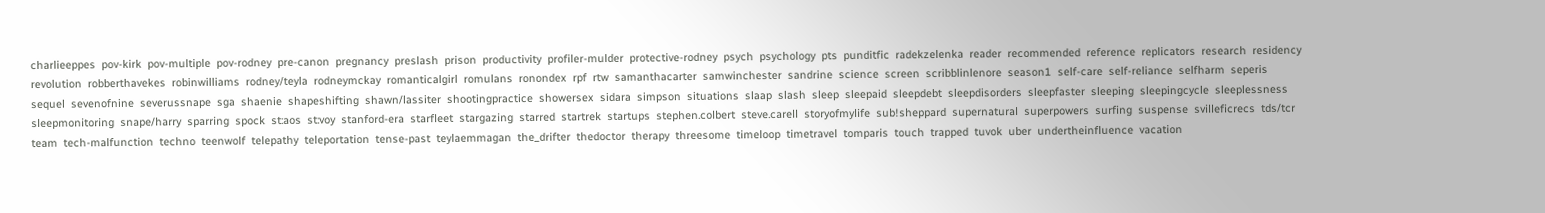charlieeppes  pov-kirk  pov-multiple  pov-rodney  pre-canon  pregnancy  preslash  prison  productivity  profiler-mulder  protective-rodney  psych  psychology  pts  punditfic  radekzelenka  reader  recommended  reference  replicators  research  residency  revolution  robberthavekes  robinwilliams  rodney/teyla  rodneymckay  romanticalgirl  romulans  ronondex  rpf  rtw  samanthacarter  samwinchester  sandrine  science  screen  scribblinlenore  season1  self-care  self-reliance  selfharm  seperis  sequel  sevenofnine  severussnape  sga  shaenie  shapeshifting  shawn/lassiter  shootingpractice  showersex  sidara  simpson  situations  slaap  slash  sleep  sleepaid  sleepdebt  sleepdisorders  sleepfaster  sleeping  sleepingcycle  sleeplessness  sleepmonitoring  snape/harry  sparring  spock  st:aos  st:voy  stanford-era  starfleet  stargazing  starred  startrek  startups  stephen.colbert  steve.carell  storyofmylife  sub!sheppard  supernatural  superpowers  surfing  suspense  svilleficrecs  tds/tcr  team  tech-malfunction  techno  teenwolf  telepathy  teleportation  tense-past  teylaemmagan  the_drifter  thedoctor  therapy  threesome  timeloop  timetravel  tomparis  touch  trapped  tuvok  uber  undertheinfluence  vacation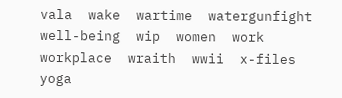vala  wake  wartime  watergunfight  well-being  wip  women  work  workplace  wraith  wwii  x-files  yoga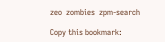zeo  zombies  zpm-search

Copy this bookmark: